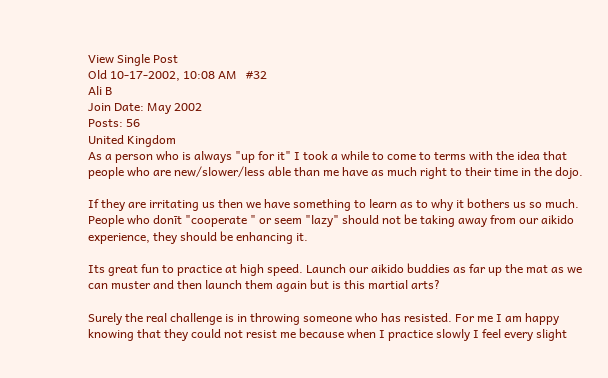View Single Post
Old 10-17-2002, 10:08 AM   #32
Ali B
Join Date: May 2002
Posts: 56
United Kingdom
As a person who is always "up for it" I took a while to come to terms with the idea that people who are new/slower/less able than me have as much right to their time in the dojo.

If they are irritating us then we have something to learn as to why it bothers us so much. People who donīt "cooperate " or seem "lazy" should not be taking away from our aikido experience, they should be enhancing it.

Its great fun to practice at high speed. Launch our aikido buddies as far up the mat as we can muster and then launch them again but is this martial arts?

Surely the real challenge is in throwing someone who has resisted. For me I am happy knowing that they could not resist me because when I practice slowly I feel every slight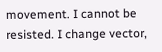movement. I cannot be resisted. I change vector,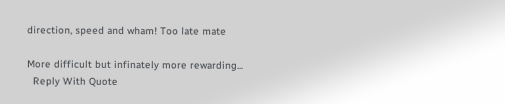direction, speed and wham! Too late mate

More difficult but infinately more rewarding...
  Reply With Quote